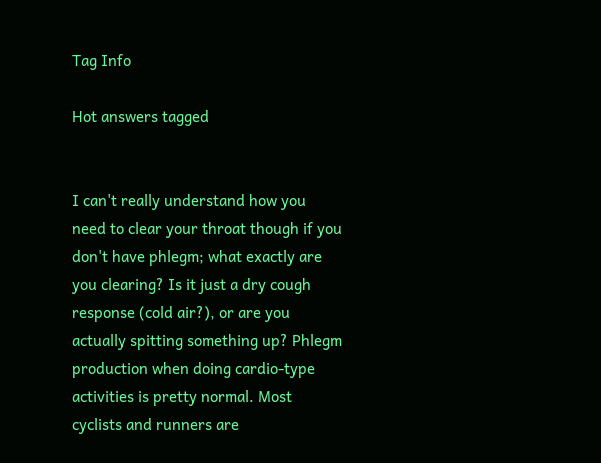Tag Info

Hot answers tagged


I can't really understand how you need to clear your throat though if you don't have phlegm; what exactly are you clearing? Is it just a dry cough response (cold air?), or are you actually spitting something up? Phlegm production when doing cardio-type activities is pretty normal. Most cyclists and runners are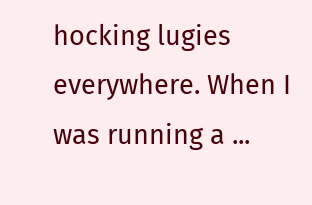hocking lugies everywhere. When I was running a ...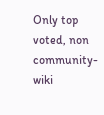Only top voted, non community-wiki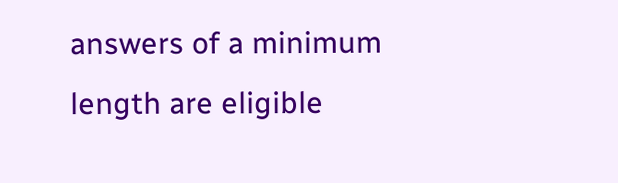answers of a minimum length are eligible